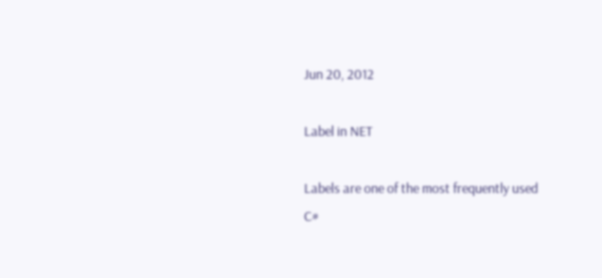Jun 20, 2012

Label in NET

Labels are one of the most frequently used C#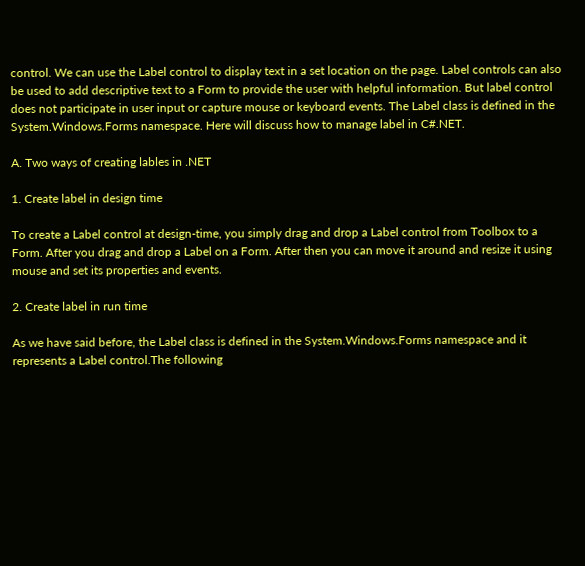control. We can use the Label control to display text in a set location on the page. Label controls can also be used to add descriptive text to a Form to provide the user with helpful information. But label control does not participate in user input or capture mouse or keyboard events. The Label class is defined in the System.Windows.Forms namespace. Here will discuss how to manage label in C#.NET.

A. Two ways of creating lables in .NET

1. Create label in design time

To create a Label control at design-time, you simply drag and drop a Label control from Toolbox to a Form. After you drag and drop a Label on a Form. After then you can move it around and resize it using mouse and set its properties and events.

2. Create label in run time

As we have said before, the Label class is defined in the System.Windows.Forms namespace and it represents a Label control.The following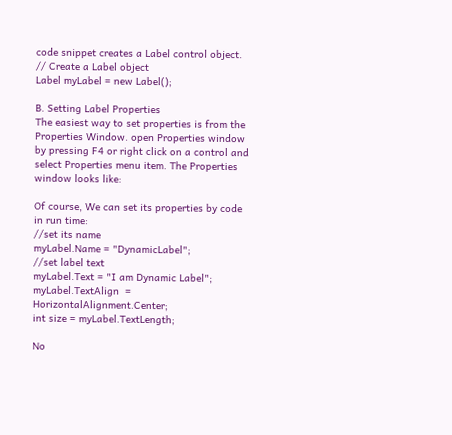code snippet creates a Label control object.
// Create a Label object
Label myLabel = new Label();

B. Setting Label Properties
The easiest way to set properties is from the Properties Window. open Properties window by pressing F4 or right click on a control and select Properties menu item. The Properties window looks like:

Of course, We can set its properties by code in run time:
//set its name
myLabel.Name = "DynamicLabel";
//set label text
myLabel.Text = "I am Dynamic Label";
myLabel.TextAlign  = HorizontalAlignment.Center;
int size = myLabel.TextLength;

No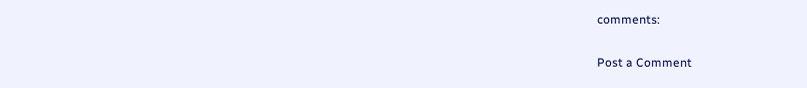comments:

Post a Comment